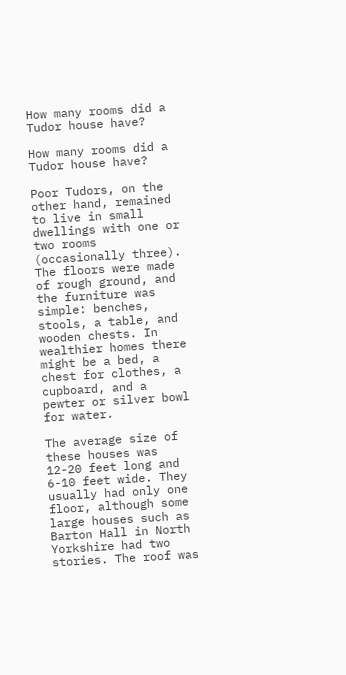How many rooms did a Tudor house have?

How many rooms did a Tudor house have?

Poor Tudors, on the other hand, remained to live in small dwellings with one or two rooms (occasionally three). The floors were made of rough ground, and the furniture was simple: benches, stools, a table, and wooden chests. In wealthier homes there might be a bed, a chest for clothes, a cupboard, and a pewter or silver bowl for water.

The average size of these houses was 12-20 feet long and 6-10 feet wide. They usually had only one floor, although some large houses such as Barton Hall in North Yorkshire had two stories. The roof was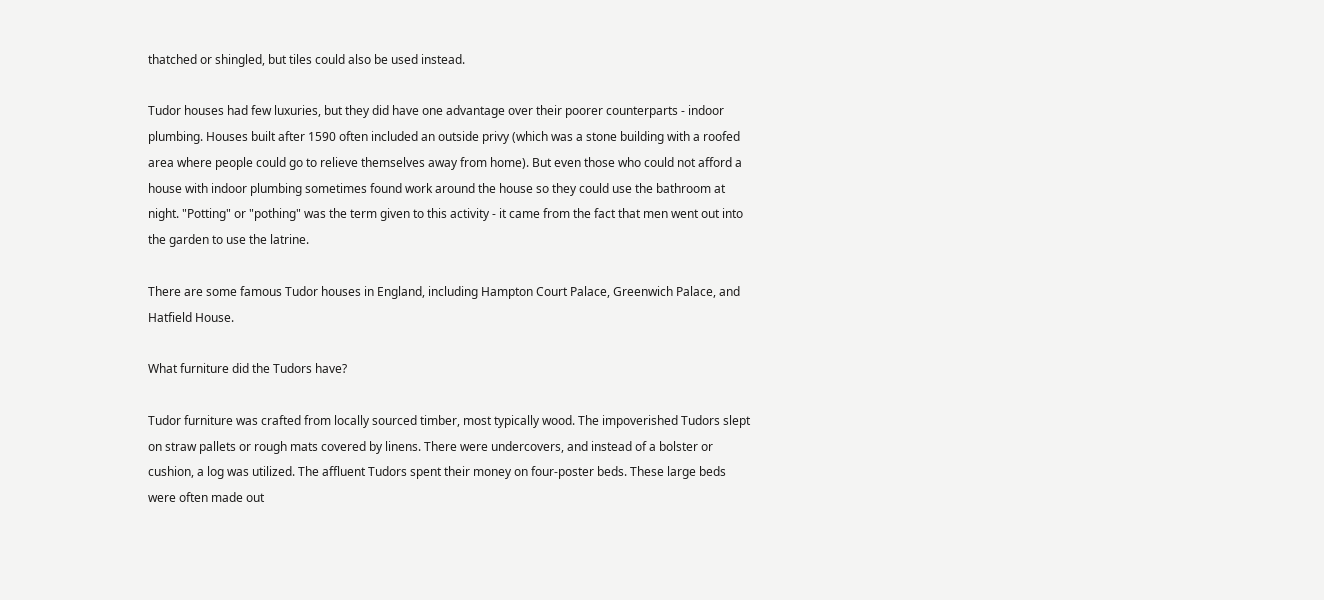thatched or shingled, but tiles could also be used instead.

Tudor houses had few luxuries, but they did have one advantage over their poorer counterparts - indoor plumbing. Houses built after 1590 often included an outside privy (which was a stone building with a roofed area where people could go to relieve themselves away from home). But even those who could not afford a house with indoor plumbing sometimes found work around the house so they could use the bathroom at night. "Potting" or "pothing" was the term given to this activity - it came from the fact that men went out into the garden to use the latrine.

There are some famous Tudor houses in England, including Hampton Court Palace, Greenwich Palace, and Hatfield House.

What furniture did the Tudors have?

Tudor furniture was crafted from locally sourced timber, most typically wood. The impoverished Tudors slept on straw pallets or rough mats covered by linens. There were undercovers, and instead of a bolster or cushion, a log was utilized. The affluent Tudors spent their money on four-poster beds. These large beds were often made out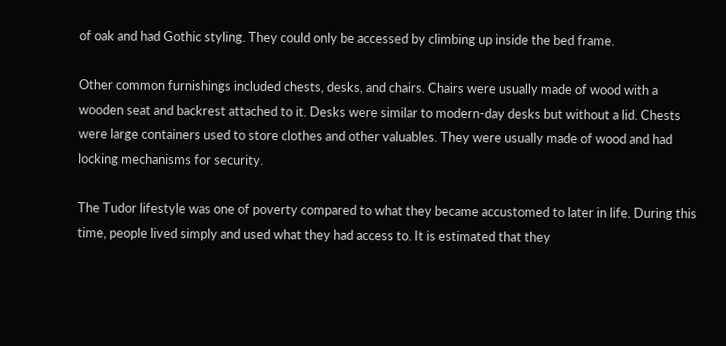of oak and had Gothic styling. They could only be accessed by climbing up inside the bed frame.

Other common furnishings included chests, desks, and chairs. Chairs were usually made of wood with a wooden seat and backrest attached to it. Desks were similar to modern-day desks but without a lid. Chests were large containers used to store clothes and other valuables. They were usually made of wood and had locking mechanisms for security.

The Tudor lifestyle was one of poverty compared to what they became accustomed to later in life. During this time, people lived simply and used what they had access to. It is estimated that they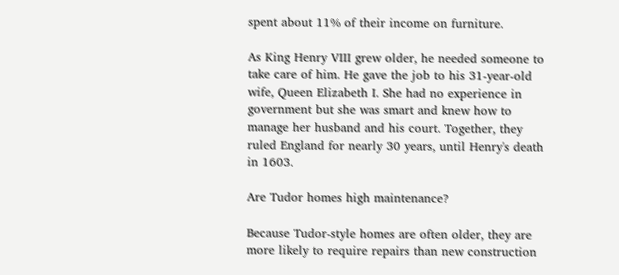spent about 11% of their income on furniture.

As King Henry VIII grew older, he needed someone to take care of him. He gave the job to his 31-year-old wife, Queen Elizabeth I. She had no experience in government but she was smart and knew how to manage her husband and his court. Together, they ruled England for nearly 30 years, until Henry's death in 1603.

Are Tudor homes high maintenance?

Because Tudor-style homes are often older, they are more likely to require repairs than new construction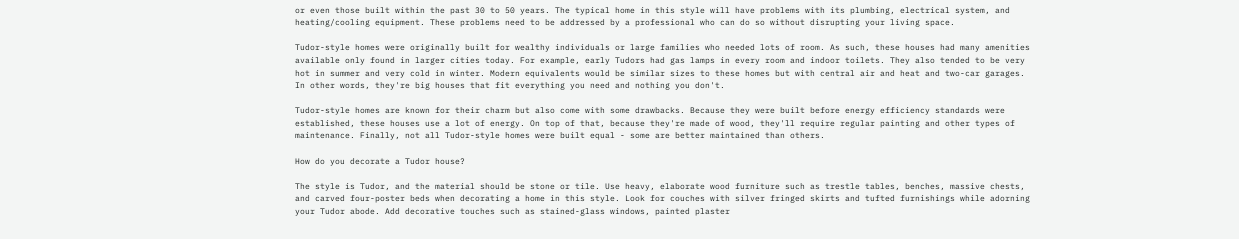or even those built within the past 30 to 50 years. The typical home in this style will have problems with its plumbing, electrical system, and heating/cooling equipment. These problems need to be addressed by a professional who can do so without disrupting your living space.

Tudor-style homes were originally built for wealthy individuals or large families who needed lots of room. As such, these houses had many amenities available only found in larger cities today. For example, early Tudors had gas lamps in every room and indoor toilets. They also tended to be very hot in summer and very cold in winter. Modern equivalents would be similar sizes to these homes but with central air and heat and two-car garages. In other words, they're big houses that fit everything you need and nothing you don't.

Tudor-style homes are known for their charm but also come with some drawbacks. Because they were built before energy efficiency standards were established, these houses use a lot of energy. On top of that, because they're made of wood, they'll require regular painting and other types of maintenance. Finally, not all Tudor-style homes were built equal - some are better maintained than others.

How do you decorate a Tudor house?

The style is Tudor, and the material should be stone or tile. Use heavy, elaborate wood furniture such as trestle tables, benches, massive chests, and carved four-poster beds when decorating a home in this style. Look for couches with silver fringed skirts and tufted furnishings while adorning your Tudor abode. Add decorative touches such as stained-glass windows, painted plaster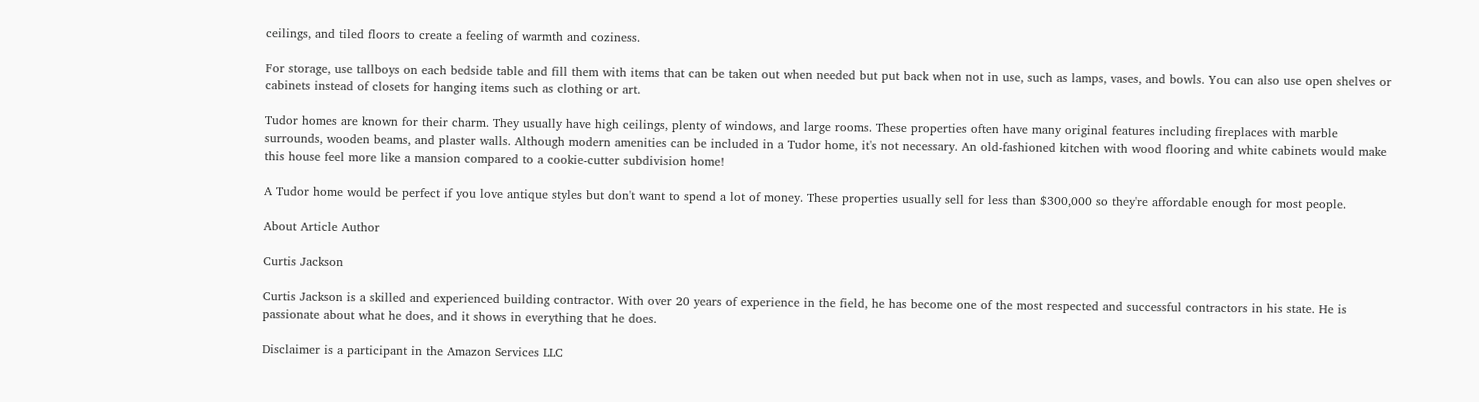ceilings, and tiled floors to create a feeling of warmth and coziness.

For storage, use tallboys on each bedside table and fill them with items that can be taken out when needed but put back when not in use, such as lamps, vases, and bowls. You can also use open shelves or cabinets instead of closets for hanging items such as clothing or art.

Tudor homes are known for their charm. They usually have high ceilings, plenty of windows, and large rooms. These properties often have many original features including fireplaces with marble surrounds, wooden beams, and plaster walls. Although modern amenities can be included in a Tudor home, it's not necessary. An old-fashioned kitchen with wood flooring and white cabinets would make this house feel more like a mansion compared to a cookie-cutter subdivision home!

A Tudor home would be perfect if you love antique styles but don't want to spend a lot of money. These properties usually sell for less than $300,000 so they're affordable enough for most people.

About Article Author

Curtis Jackson

Curtis Jackson is a skilled and experienced building contractor. With over 20 years of experience in the field, he has become one of the most respected and successful contractors in his state. He is passionate about what he does, and it shows in everything that he does.

Disclaimer is a participant in the Amazon Services LLC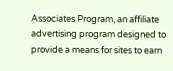Associates Program, an affiliate advertising program designed to provide a means for sites to earn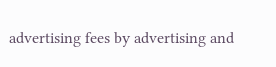advertising fees by advertising and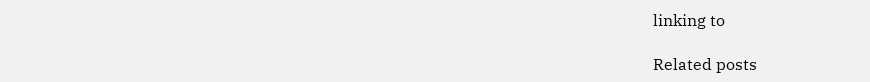linking to

Related posts